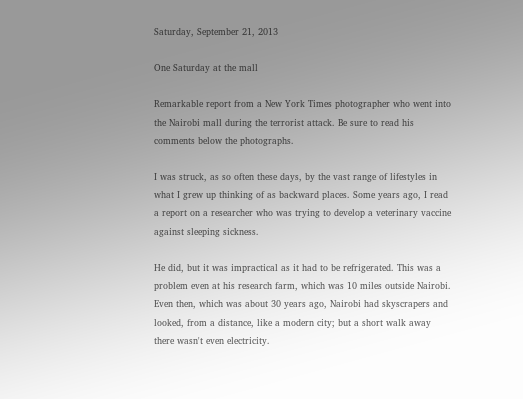Saturday, September 21, 2013

One Saturday at the mall

Remarkable report from a New York Times photographer who went into the Nairobi mall during the terrorist attack. Be sure to read his comments below the photographs.

I was struck, as so often these days, by the vast range of lifestyles in what I grew up thinking of as backward places. Some years ago, I read a report on a researcher who was trying to develop a veterinary vaccine against sleeping sickness.

He did, but it was impractical as it had to be refrigerated. This was a problem even at his research farm, which was 10 miles outside Nairobi.  Even then, which was about 30 years ago, Nairobi had skyscrapers and looked, from a distance, like a modern city; but a short walk away there wasn't even electricity.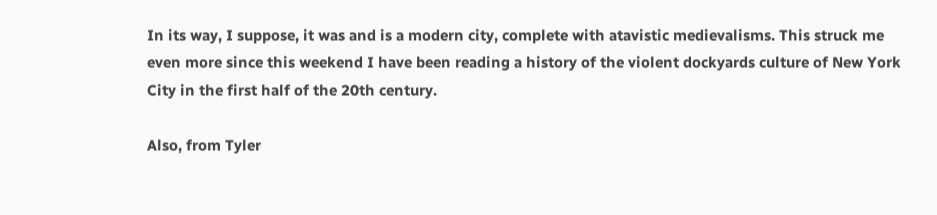In its way, I suppose, it was and is a modern city, complete with atavistic medievalisms. This struck me even more since this weekend I have been reading a history of the violent dockyards culture of New York City in the first half of the 20th century.

Also, from Tyler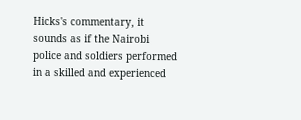Hicks's commentary, it sounds as if the Nairobi police and soldiers performed in a skilled and experienced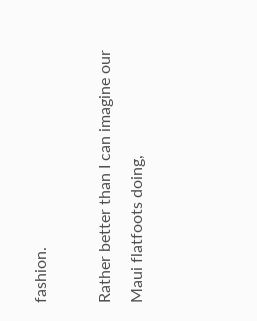fashion.

Rather better than I can imagine our Maui flatfoots doing,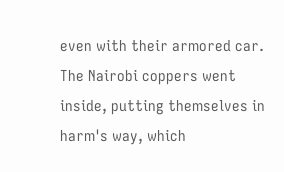even with their armored car. The Nairobi coppers went inside, putting themselves in harm's way, which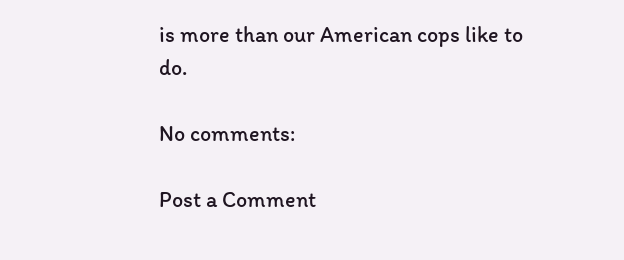is more than our American cops like to do.

No comments:

Post a Comment